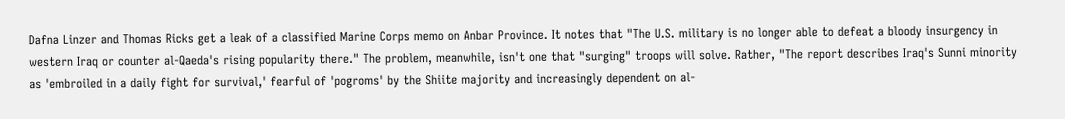Dafna Linzer and Thomas Ricks get a leak of a classified Marine Corps memo on Anbar Province. It notes that "The U.S. military is no longer able to defeat a bloody insurgency in western Iraq or counter al-Qaeda's rising popularity there." The problem, meanwhile, isn't one that "surging" troops will solve. Rather, "The report describes Iraq's Sunni minority as 'embroiled in a daily fight for survival,' fearful of 'pogroms' by the Shiite majority and increasingly dependent on al-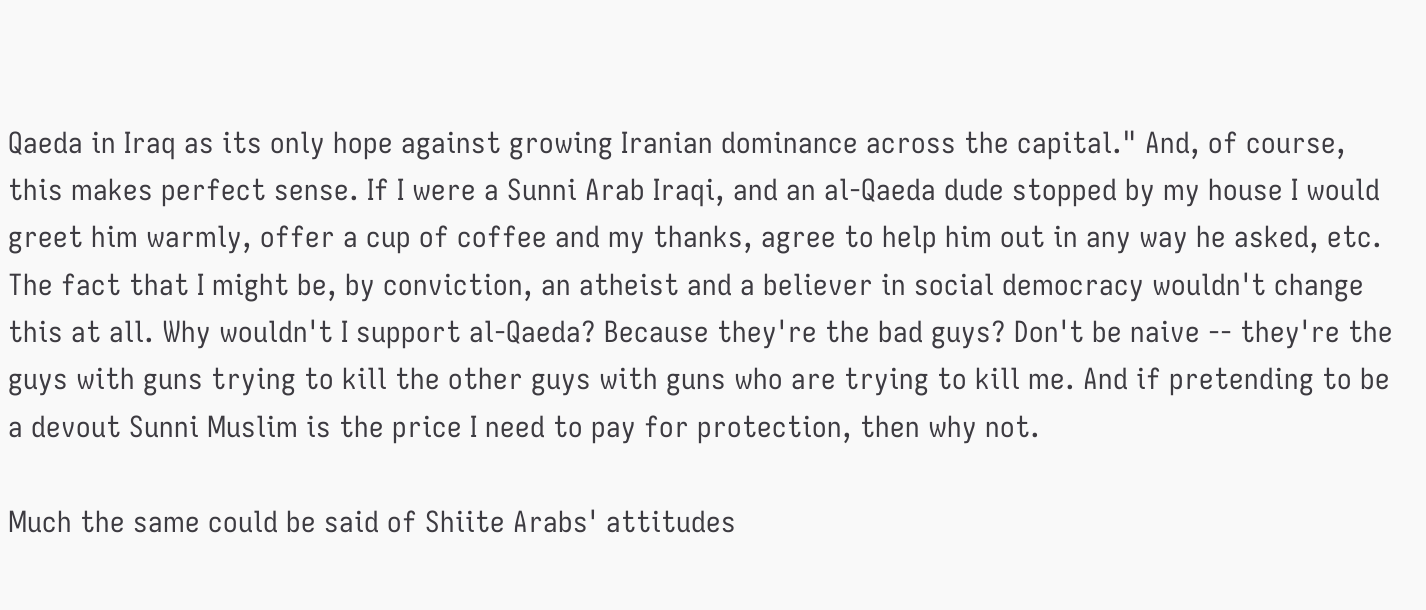Qaeda in Iraq as its only hope against growing Iranian dominance across the capital." And, of course, this makes perfect sense. If I were a Sunni Arab Iraqi, and an al-Qaeda dude stopped by my house I would greet him warmly, offer a cup of coffee and my thanks, agree to help him out in any way he asked, etc. The fact that I might be, by conviction, an atheist and a believer in social democracy wouldn't change this at all. Why wouldn't I support al-Qaeda? Because they're the bad guys? Don't be naive -- they're the guys with guns trying to kill the other guys with guns who are trying to kill me. And if pretending to be a devout Sunni Muslim is the price I need to pay for protection, then why not.

Much the same could be said of Shiite Arabs' attitudes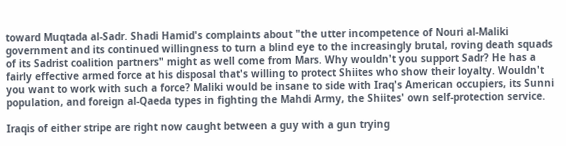toward Muqtada al-Sadr. Shadi Hamid's complaints about "the utter incompetence of Nouri al-Maliki government and its continued willingness to turn a blind eye to the increasingly brutal, roving death squads of its Sadrist coalition partners" might as well come from Mars. Why wouldn't you support Sadr? He has a fairly effective armed force at his disposal that's willing to protect Shiites who show their loyalty. Wouldn't you want to work with such a force? Maliki would be insane to side with Iraq's American occupiers, its Sunni population, and foreign al-Qaeda types in fighting the Mahdi Army, the Shiites' own self-protection service.

Iraqis of either stripe are right now caught between a guy with a gun trying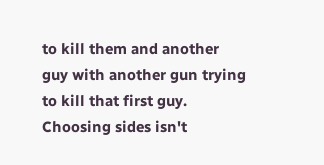to kill them and another guy with another gun trying to kill that first guy. Choosing sides isn't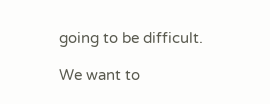going to be difficult.

We want to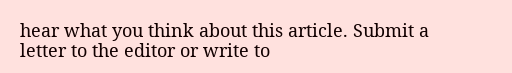hear what you think about this article. Submit a letter to the editor or write to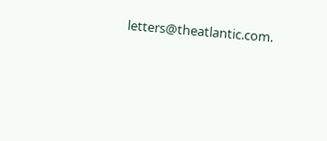letters@theatlantic.com.